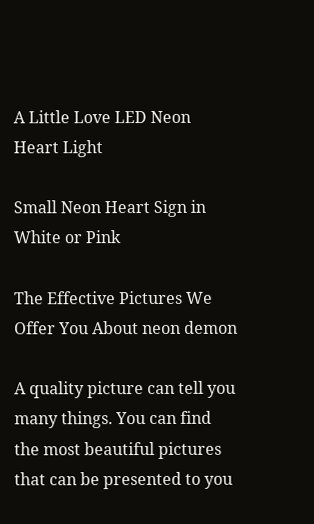A Little Love LED Neon Heart Light

Small Neon Heart Sign in White or Pink

The Effective Pictures We Offer You About neon demon

A quality picture can tell you many things. You can find the most beautiful pictures that can be presented to you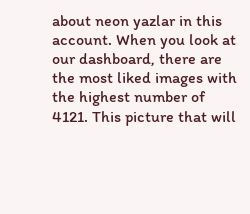about neon yazlar in this account. When you look at our dashboard, there are the most liked images with the highest number of 4121. This picture that will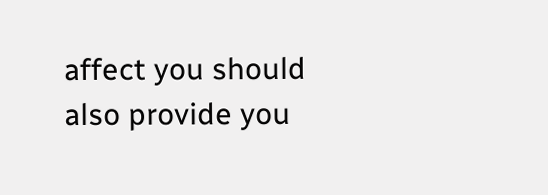affect you should also provide you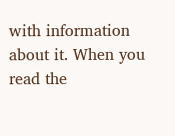with information about it. When you read the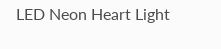LED Neon Heart Light